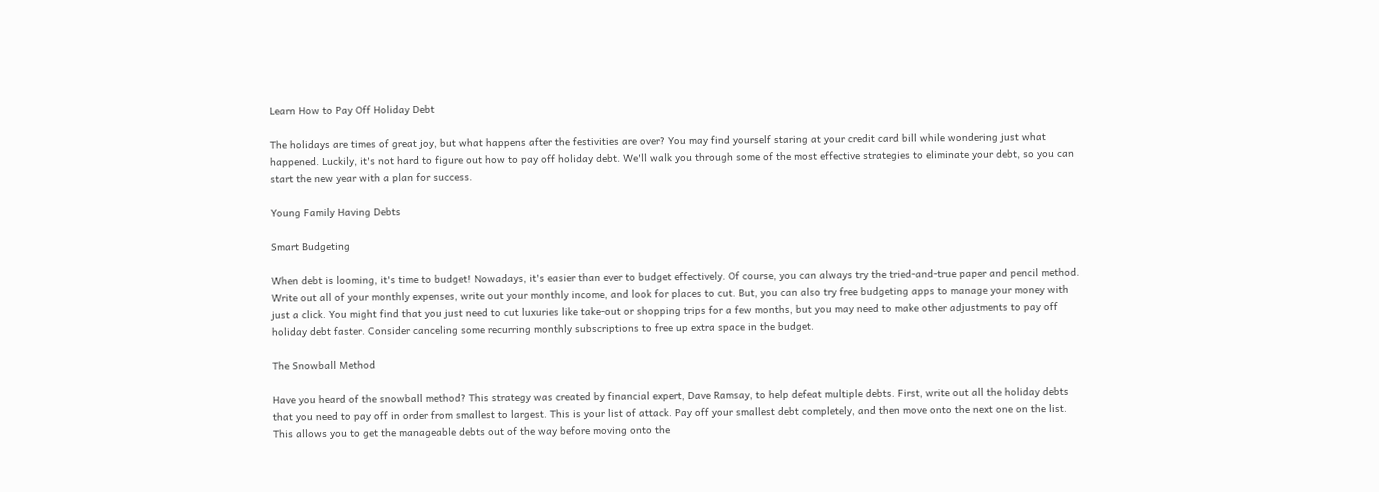Learn How to Pay Off Holiday Debt

The holidays are times of great joy, but what happens after the festivities are over? You may find yourself staring at your credit card bill while wondering just what happened. Luckily, it's not hard to figure out how to pay off holiday debt. We'll walk you through some of the most effective strategies to eliminate your debt, so you can start the new year with a plan for success.

Young Family Having Debts

Smart Budgeting

When debt is looming, it's time to budget! Nowadays, it's easier than ever to budget effectively. Of course, you can always try the tried-and-true paper and pencil method. Write out all of your monthly expenses, write out your monthly income, and look for places to cut. But, you can also try free budgeting apps to manage your money with just a click. You might find that you just need to cut luxuries like take-out or shopping trips for a few months, but you may need to make other adjustments to pay off holiday debt faster. Consider canceling some recurring monthly subscriptions to free up extra space in the budget.

The Snowball Method

Have you heard of the snowball method? This strategy was created by financial expert, Dave Ramsay, to help defeat multiple debts. First, write out all the holiday debts that you need to pay off in order from smallest to largest. This is your list of attack. Pay off your smallest debt completely, and then move onto the next one on the list. This allows you to get the manageable debts out of the way before moving onto the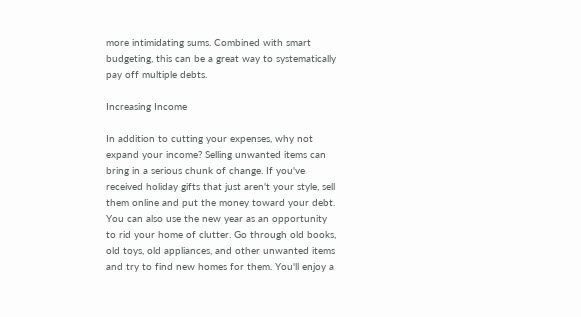more intimidating sums. Combined with smart budgeting, this can be a great way to systematically pay off multiple debts.

Increasing Income

In addition to cutting your expenses, why not expand your income? Selling unwanted items can bring in a serious chunk of change. If you've received holiday gifts that just aren't your style, sell them online and put the money toward your debt. You can also use the new year as an opportunity to rid your home of clutter. Go through old books, old toys, old appliances, and other unwanted items and try to find new homes for them. You'll enjoy a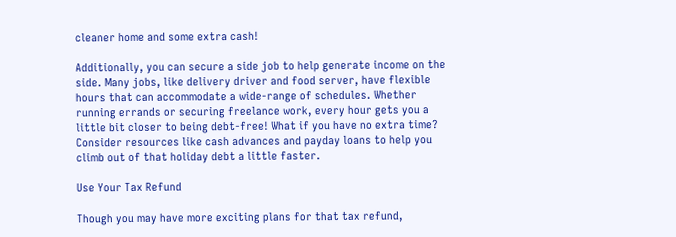cleaner home and some extra cash!

Additionally, you can secure a side job to help generate income on the side. Many jobs, like delivery driver and food server, have flexible hours that can accommodate a wide-range of schedules. Whether running errands or securing freelance work, every hour gets you a little bit closer to being debt-free! What if you have no extra time? Consider resources like cash advances and payday loans to help you climb out of that holiday debt a little faster.

Use Your Tax Refund

Though you may have more exciting plans for that tax refund,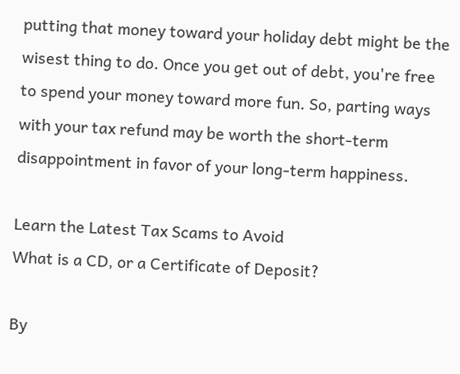putting that money toward your holiday debt might be the wisest thing to do. Once you get out of debt, you're free to spend your money toward more fun. So, parting ways with your tax refund may be worth the short-term disappointment in favor of your long-term happiness.

Learn the Latest Tax Scams to Avoid
What is a CD, or a Certificate of Deposit?

By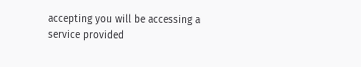accepting you will be accessing a service provided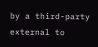by a third-party external to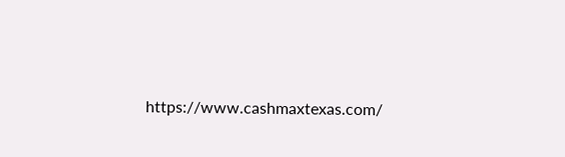https://www.cashmaxtexas.com/